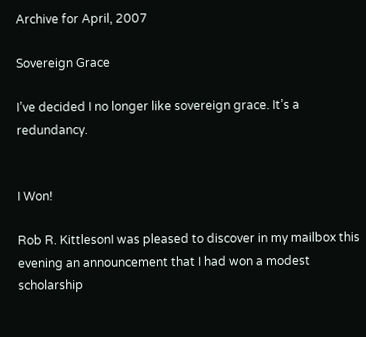Archive for April, 2007

Sovereign Grace

I’ve decided I no longer like sovereign grace. It’s a redundancy.


I Won!

Rob R. KittlesonI was pleased to discover in my mailbox this evening an announcement that I had won a modest scholarship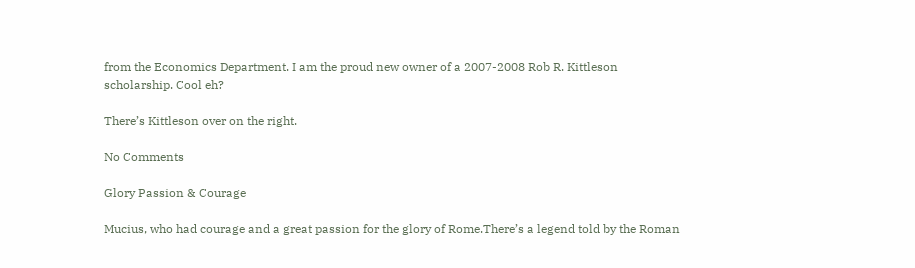from the Economics Department. I am the proud new owner of a 2007-2008 Rob R. Kittleson scholarship. Cool eh?

There’s Kittleson over on the right.

No Comments

Glory Passion & Courage

Mucius, who had courage and a great passion for the glory of Rome.There’s a legend told by the Roman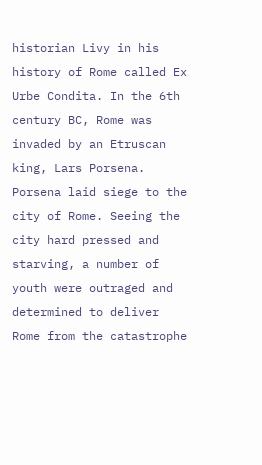historian Livy in his history of Rome called Ex Urbe Condita. In the 6th century BC, Rome was invaded by an Etruscan king, Lars Porsena. Porsena laid siege to the city of Rome. Seeing the city hard pressed and starving, a number of youth were outraged and determined to deliver Rome from the catastrophe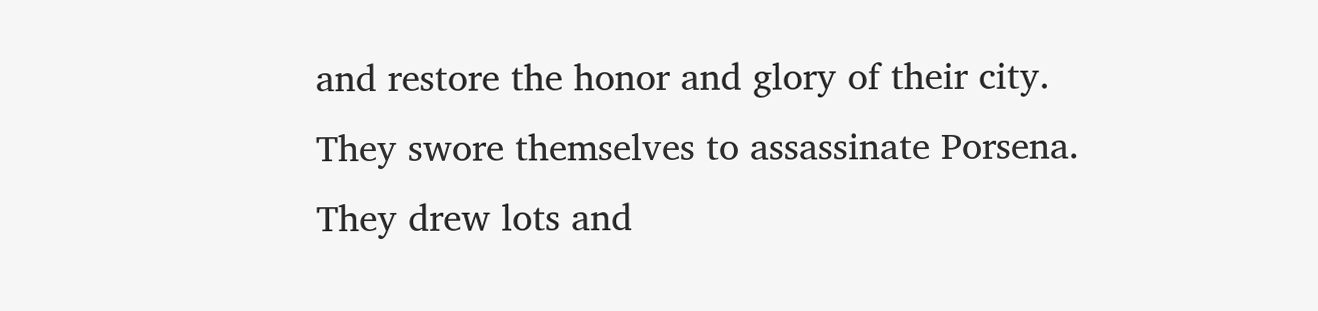and restore the honor and glory of their city. They swore themselves to assassinate Porsena. They drew lots and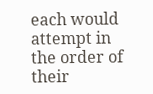each would attempt in the order of their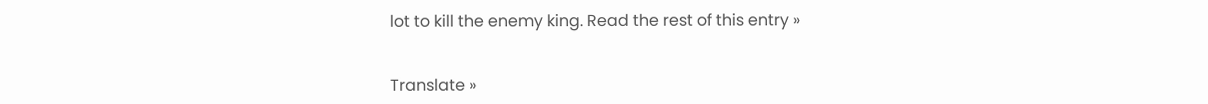lot to kill the enemy king. Read the rest of this entry »


Translate »